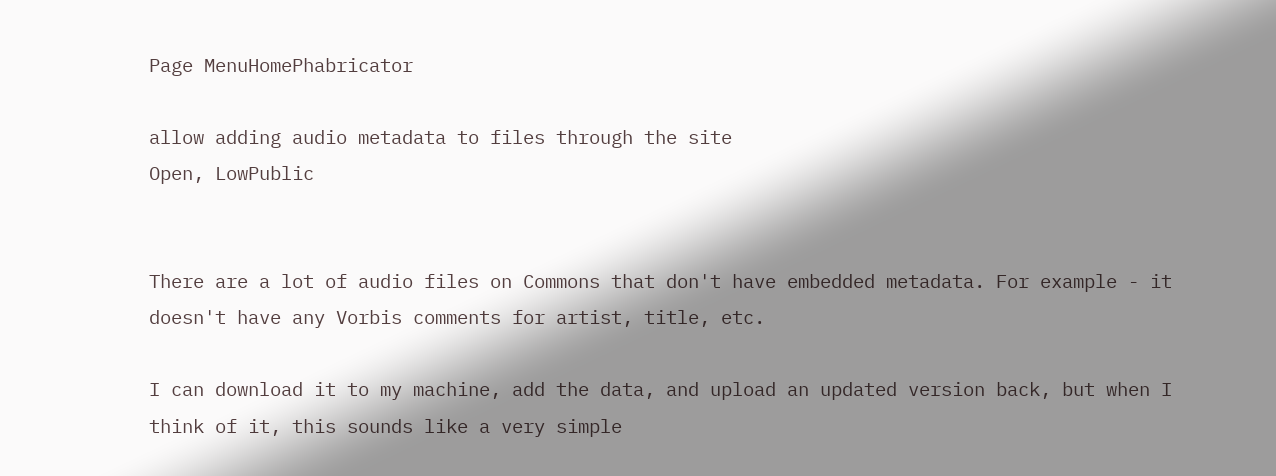Page MenuHomePhabricator

allow adding audio metadata to files through the site
Open, LowPublic


There are a lot of audio files on Commons that don't have embedded metadata. For example - it doesn't have any Vorbis comments for artist, title, etc.

I can download it to my machine, add the data, and upload an updated version back, but when I think of it, this sounds like a very simple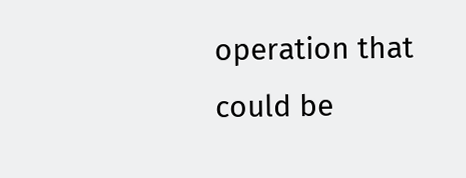operation that could be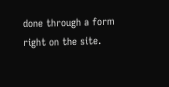done through a form right on the site.